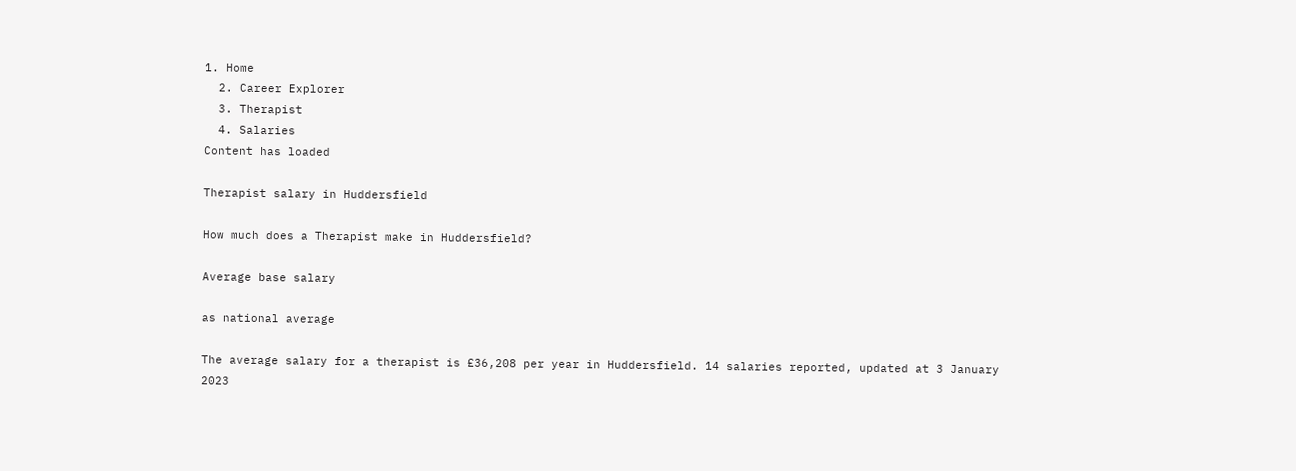1. Home
  2. Career Explorer
  3. Therapist
  4. Salaries
Content has loaded

Therapist salary in Huddersfield

How much does a Therapist make in Huddersfield?

Average base salary

as national average

The average salary for a therapist is £36,208 per year in Huddersfield. 14 salaries reported, updated at 3 January 2023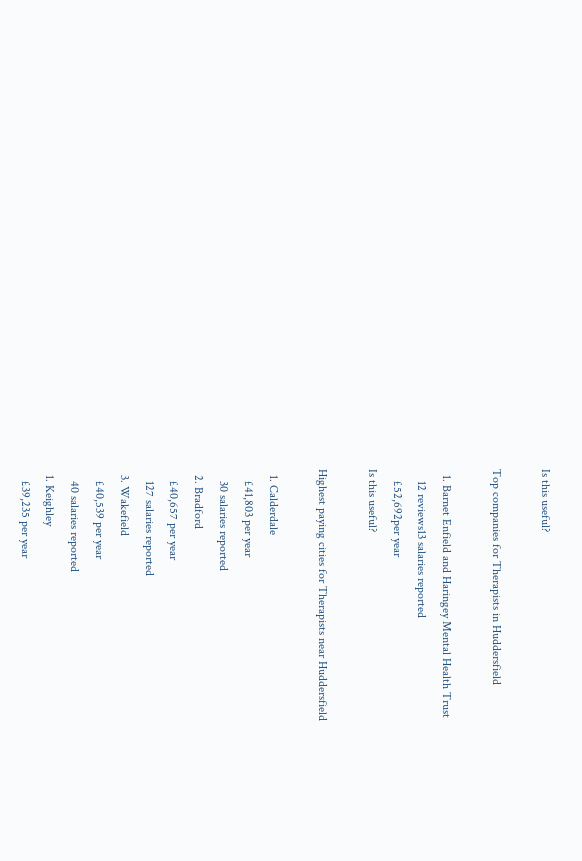Is this useful?

Top companies for Therapists in Huddersfield

  1. Barnet Enfield and Haringey Mental Health Trust
    12 reviews13 salaries reported
    £52,692per year
Is this useful?

Highest paying cities for Therapists near Huddersfield

  1. Calderdale
    £41,803 per year
    30 salaries reported
  2. Bradford
    £40,657 per year
    127 salaries reported
  3. Wakefield
    £40,539 per year
    40 salaries reported
  1. Keighley
    £39,235 per year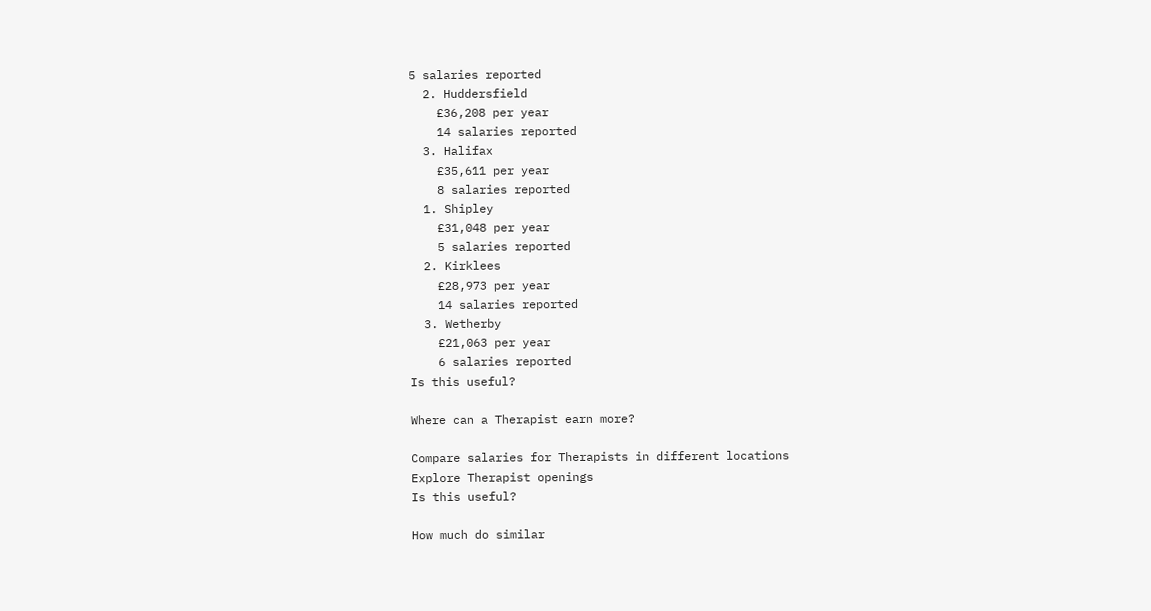5 salaries reported
  2. Huddersfield
    £36,208 per year
    14 salaries reported
  3. Halifax
    £35,611 per year
    8 salaries reported
  1. Shipley
    £31,048 per year
    5 salaries reported
  2. Kirklees
    £28,973 per year
    14 salaries reported
  3. Wetherby
    £21,063 per year
    6 salaries reported
Is this useful?

Where can a Therapist earn more?

Compare salaries for Therapists in different locations
Explore Therapist openings
Is this useful?

How much do similar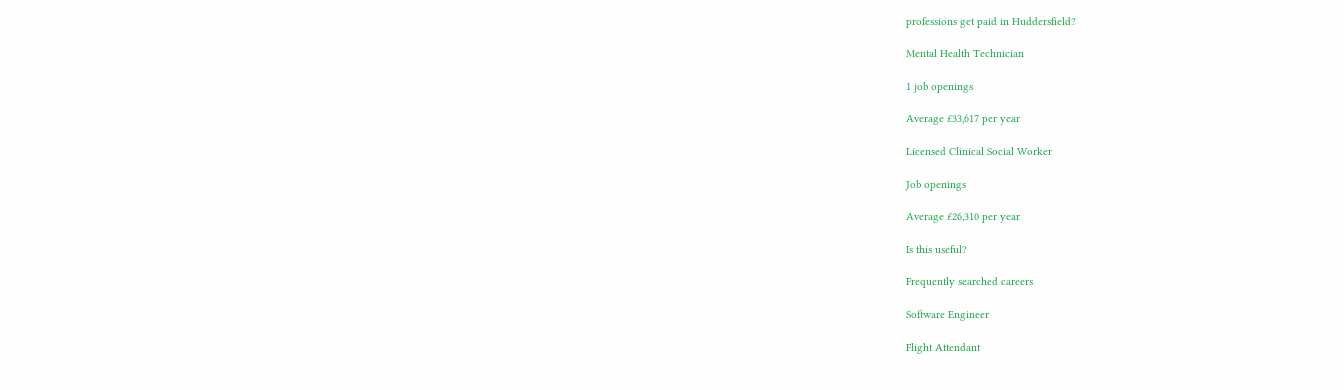professions get paid in Huddersfield?

Mental Health Technician

1 job openings

Average £33,617 per year

Licensed Clinical Social Worker

Job openings

Average £26,310 per year

Is this useful?

Frequently searched careers

Software Engineer

Flight Attendant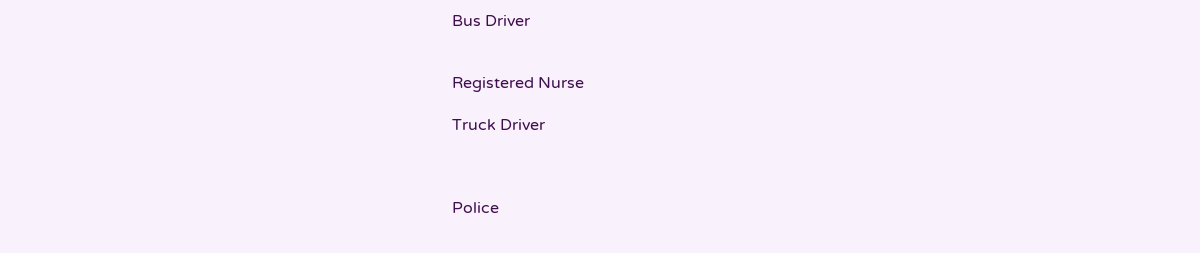Bus Driver


Registered Nurse

Truck Driver



Police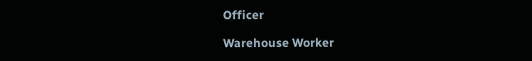Officer

Warehouse Worker